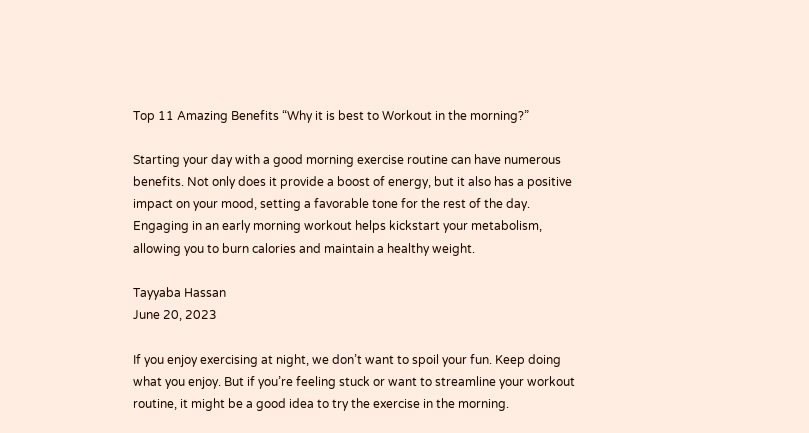Top 11 Amazing Benefits “Why it is best to Workout in the morning?”

Starting your day with a good morning exercise routine can have numerous benefits. Not only does it provide a boost of energy, but it also has a positive impact on your mood, setting a favorable tone for the rest of the day. Engaging in an early morning workout helps kickstart your metabolism, allowing you to burn calories and maintain a healthy weight.

Tayyaba Hassan
June 20, 2023

If you enjoy exercising at night, we don’t want to spoil your fun. Keep doing what you enjoy. But if you’re feeling stuck or want to streamline your workout routine, it might be a good idea to try the exercise in the morning.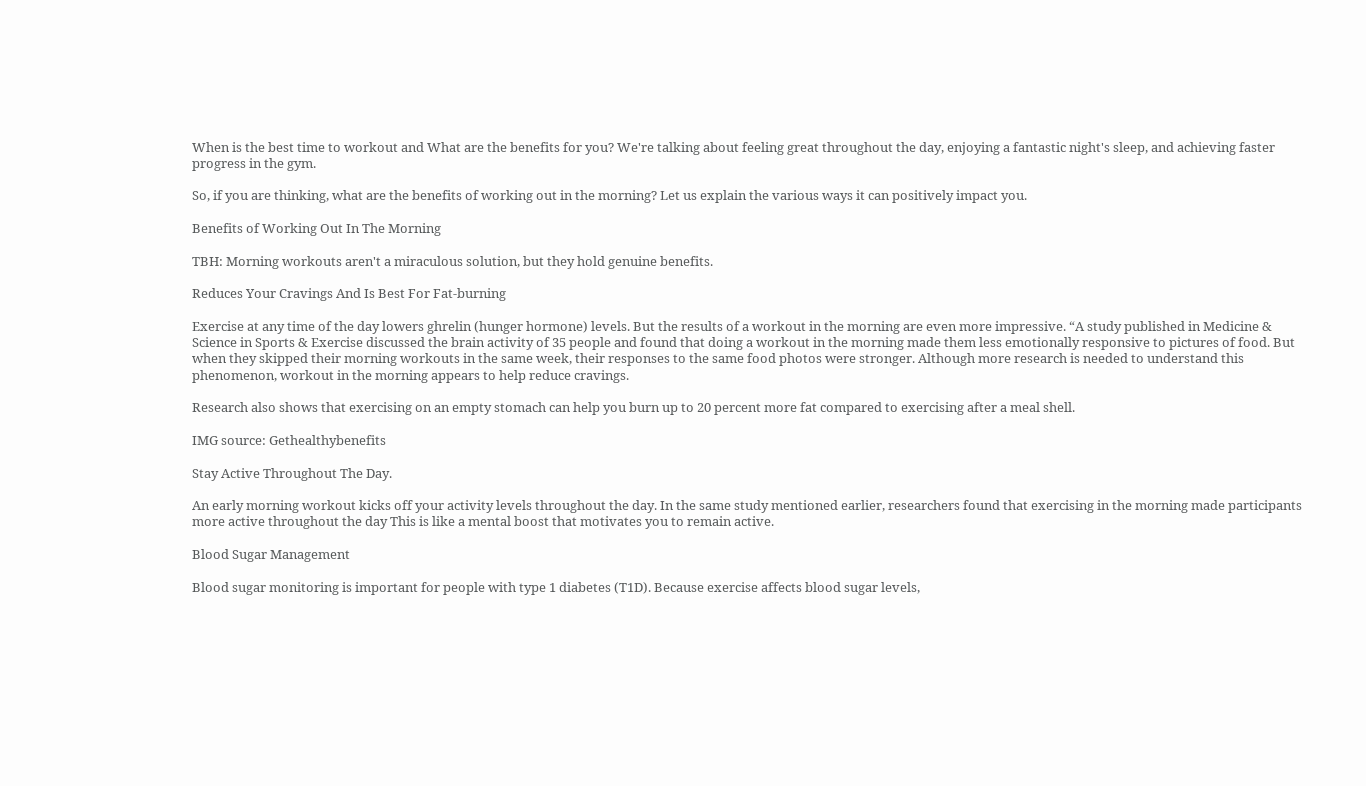When is the best time to workout and What are the benefits for you? We're talking about feeling great throughout the day, enjoying a fantastic night's sleep, and achieving faster progress in the gym.

So, if you are thinking, what are the benefits of working out in the morning? Let us explain the various ways it can positively impact you.

Benefits of Working Out In The Morning

TBH: Morning workouts aren't a miraculous solution, but they hold genuine benefits.

Reduces Your Cravings And Is Best For Fat-burning

Exercise at any time of the day lowers ghrelin (hunger hormone) levels. But the results of a workout in the morning are even more impressive. “A study published in Medicine & Science in Sports & Exercise discussed the brain activity of 35 people and found that doing a workout in the morning made them less emotionally responsive to pictures of food. But when they skipped their morning workouts in the same week, their responses to the same food photos were stronger. Although more research is needed to understand this phenomenon, workout in the morning appears to help reduce cravings.

Research also shows that exercising on an empty stomach can help you burn up to 20 percent more fat compared to exercising after a meal shell.

IMG source: Gethealthybenefits

Stay Active Throughout The Day.

An early morning workout kicks off your activity levels throughout the day. In the same study mentioned earlier, researchers found that exercising in the morning made participants more active throughout the day This is like a mental boost that motivates you to remain active.

Blood Sugar Management

Blood sugar monitoring is important for people with type 1 diabetes (T1D). Because exercise affects blood sugar levels,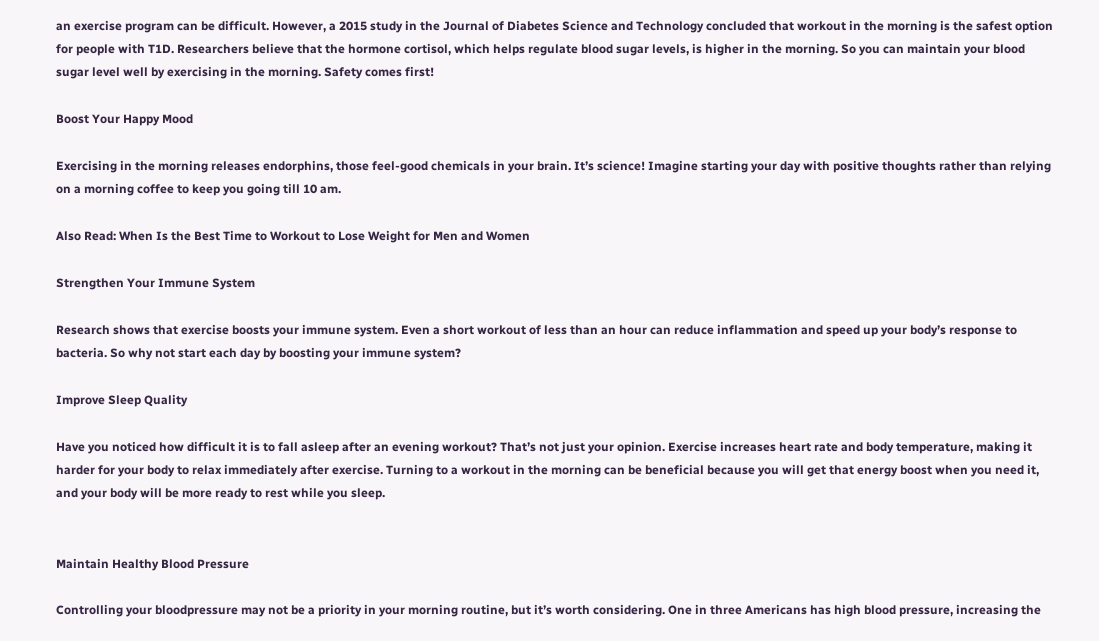an exercise program can be difficult. However, a 2015 study in the Journal of Diabetes Science and Technology concluded that workout in the morning is the safest option for people with T1D. Researchers believe that the hormone cortisol, which helps regulate blood sugar levels, is higher in the morning. So you can maintain your blood sugar level well by exercising in the morning. Safety comes first!

Boost Your Happy Mood

Exercising in the morning releases endorphins, those feel-good chemicals in your brain. It’s science! Imagine starting your day with positive thoughts rather than relying on a morning coffee to keep you going till 10 am.

Also Read: When Is the Best Time to Workout to Lose Weight for Men and Women

Strengthen Your Immune System

Research shows that exercise boosts your immune system. Even a short workout of less than an hour can reduce inflammation and speed up your body’s response to bacteria. So why not start each day by boosting your immune system?

Improve Sleep Quality

Have you noticed how difficult it is to fall asleep after an evening workout? That’s not just your opinion. Exercise increases heart rate and body temperature, making it harder for your body to relax immediately after exercise. Turning to a workout in the morning can be beneficial because you will get that energy boost when you need it, and your body will be more ready to rest while you sleep.


Maintain Healthy Blood Pressure

Controlling your bloodpressure may not be a priority in your morning routine, but it’s worth considering. One in three Americans has high blood pressure, increasing the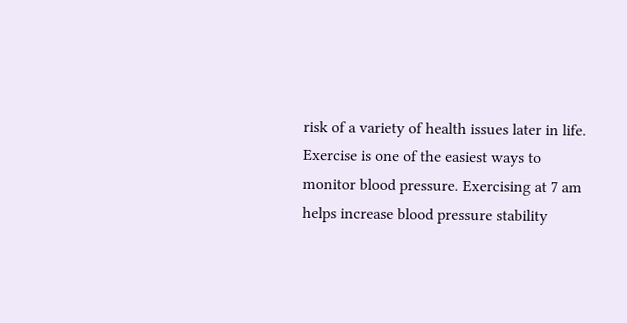risk of a variety of health issues later in life. Exercise is one of the easiest ways to monitor blood pressure. Exercising at 7 am helps increase blood pressure stability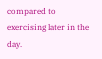compared to exercising later in the day.